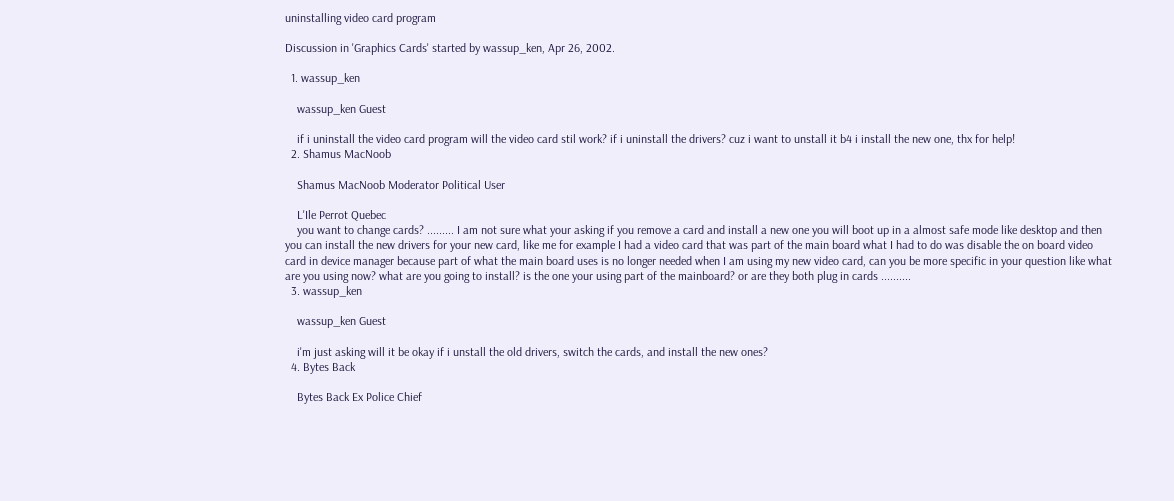uninstalling video card program

Discussion in 'Graphics Cards' started by wassup_ken, Apr 26, 2002.

  1. wassup_ken

    wassup_ken Guest

    if i uninstall the video card program will the video card stil work? if i uninstall the drivers? cuz i want to unstall it b4 i install the new one, thx for help!
  2. Shamus MacNoob

    Shamus MacNoob Moderator Political User

    L'Ile Perrot Quebec
    you want to change cards? ......... I am not sure what your asking if you remove a card and install a new one you will boot up in a almost safe mode like desktop and then you can install the new drivers for your new card, like me for example I had a video card that was part of the main board what I had to do was disable the on board video card in device manager because part of what the main board uses is no longer needed when I am using my new video card, can you be more specific in your question like what are you using now? what are you going to install? is the one your using part of the mainboard? or are they both plug in cards ..........
  3. wassup_ken

    wassup_ken Guest

    i'm just asking will it be okay if i unstall the old drivers, switch the cards, and install the new ones?
  4. Bytes Back

    Bytes Back Ex Police Chief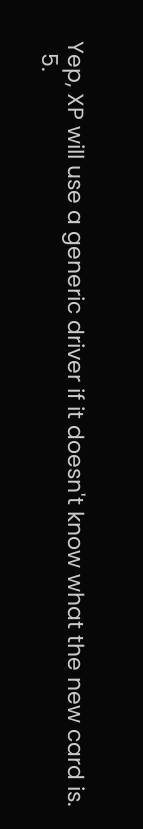Yep, XP will use a generic driver if it doesn't know what the new card is.
  5.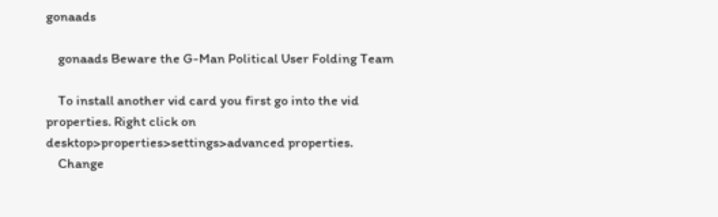gonaads

    gonaads Beware the G-Man Political User Folding Team

    To install another vid card you first go into the vid properties. Right click on desktop>properties>settings>advanced properties.
    Change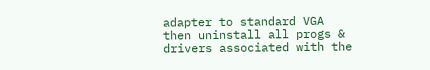adapter to standard VGA then uninstall all progs & drivers associated with the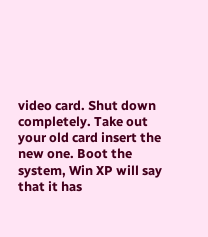video card. Shut down completely. Take out your old card insert the new one. Boot the system, Win XP will say that it has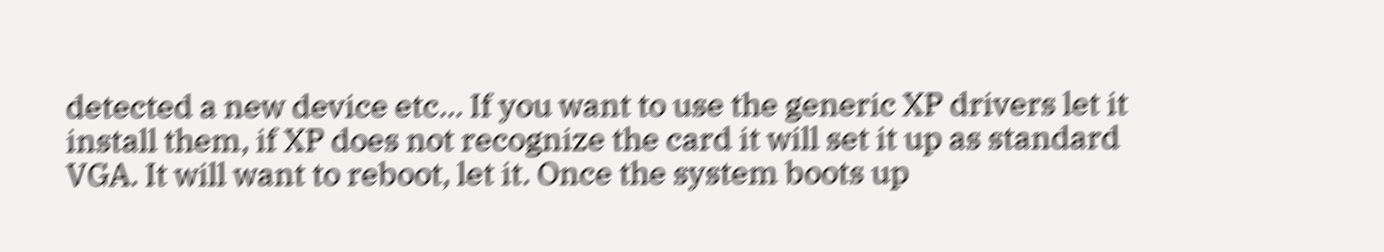detected a new device etc... If you want to use the generic XP drivers let it install them, if XP does not recognize the card it will set it up as standard VGA. It will want to reboot, let it. Once the system boots up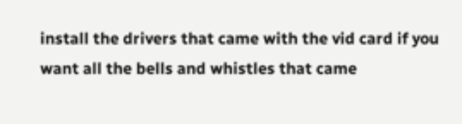install the drivers that came with the vid card if you want all the bells and whistles that came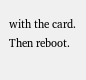with the card. Then reboot.